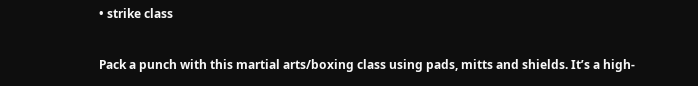• strike class

Pack a punch with this martial arts/boxing class using pads, mitts and shields. It’s a high-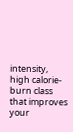intensity, high calorie-burn class that improves your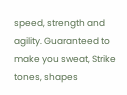speed, strength and agility. Guaranteed to make you sweat, Strike tones, shapes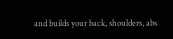and builds your back, shoulders, abs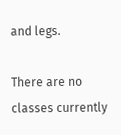and legs.

There are no classes currently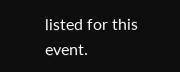listed for this event.